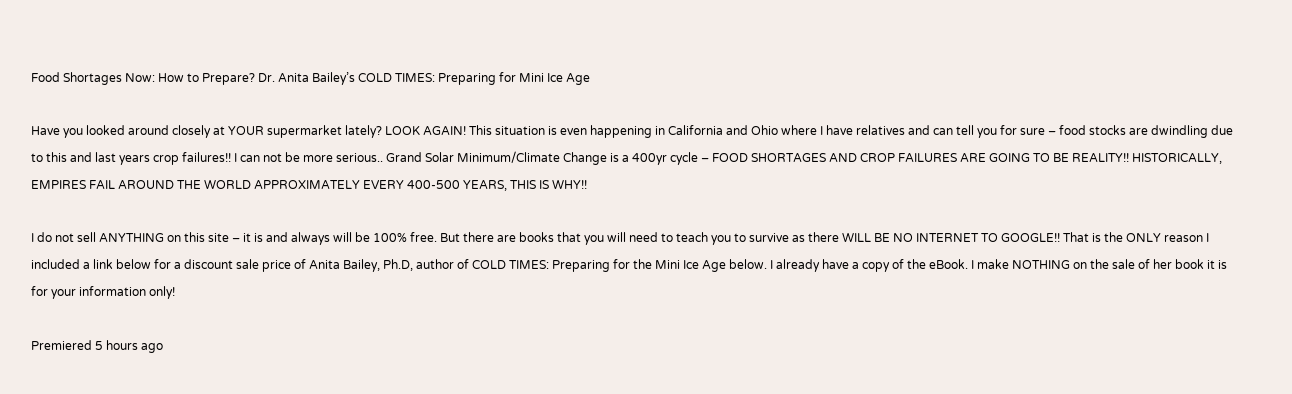Food Shortages Now: How to Prepare? Dr. Anita Bailey’s COLD TIMES: Preparing for Mini Ice Age

Have you looked around closely at YOUR supermarket lately? LOOK AGAIN! This situation is even happening in California and Ohio where I have relatives and can tell you for sure – food stocks are dwindling due to this and last years crop failures!! I can not be more serious.. Grand Solar Minimum/Climate Change is a 400yr cycle – FOOD SHORTAGES AND CROP FAILURES ARE GOING TO BE REALITY!! HISTORICALLY, EMPIRES FAIL AROUND THE WORLD APPROXIMATELY EVERY 400-500 YEARS, THIS IS WHY!!

I do not sell ANYTHING on this site – it is and always will be 100% free. But there are books that you will need to teach you to survive as there WILL BE NO INTERNET TO GOOGLE!! That is the ONLY reason I included a link below for a discount sale price of Anita Bailey, Ph.D, author of COLD TIMES: Preparing for the Mini Ice Age below. I already have a copy of the eBook. I make NOTHING on the sale of her book it is for your information only!

Premiered 5 hours ago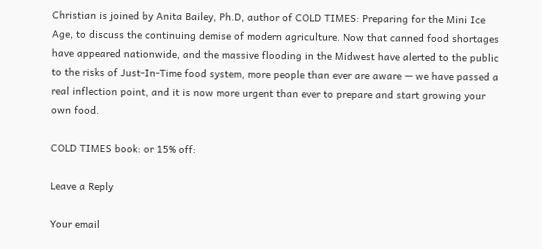Christian is joined by Anita Bailey, Ph.D, author of COLD TIMES: Preparing for the Mini Ice Age, to discuss the continuing demise of modern agriculture. Now that canned food shortages have appeared nationwide, and the massive flooding in the Midwest have alerted to the public to the risks of Just-In-Time food system, more people than ever are aware — we have passed a real inflection point, and it is now more urgent than ever to prepare and start growing your own food.

COLD TIMES book: or 15% off:

Leave a Reply

Your email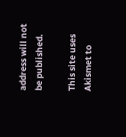address will not be published.

This site uses Akismet to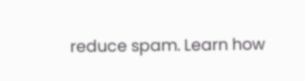reduce spam. Learn how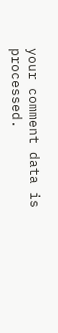your comment data is processed.